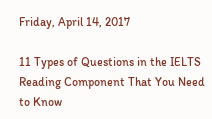Friday, April 14, 2017

11 Types of Questions in the IELTS Reading Component That You Need to Know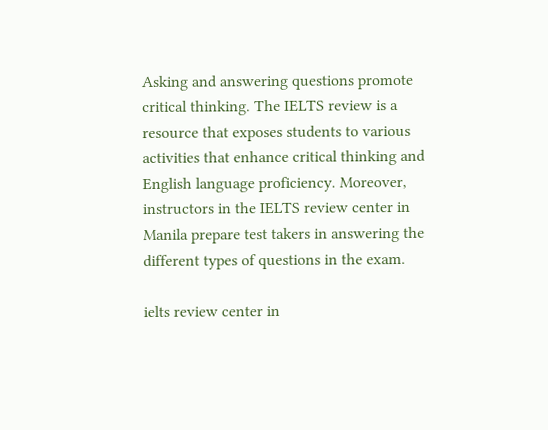Asking and answering questions promote critical thinking. The IELTS review is a resource that exposes students to various activities that enhance critical thinking and English language proficiency. Moreover, instructors in the IELTS review center in Manila prepare test takers in answering the different types of questions in the exam.

ielts review center in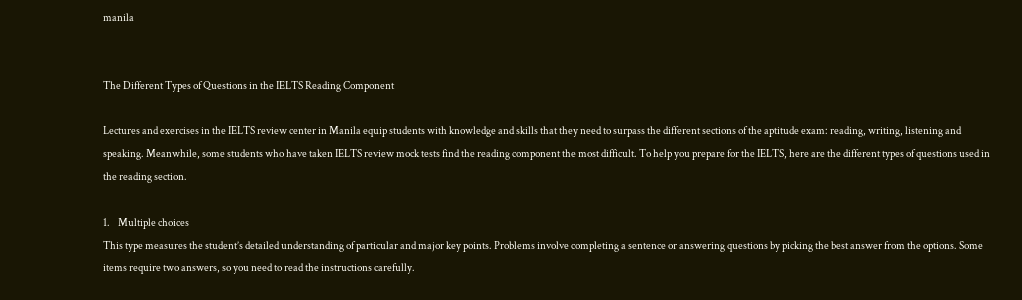manila


The Different Types of Questions in the IELTS Reading Component

Lectures and exercises in the IELTS review center in Manila equip students with knowledge and skills that they need to surpass the different sections of the aptitude exam: reading, writing, listening and speaking. Meanwhile, some students who have taken IELTS review mock tests find the reading component the most difficult. To help you prepare for the IELTS, here are the different types of questions used in the reading section.

1.    Multiple choices
This type measures the student’s detailed understanding of particular and major key points. Problems involve completing a sentence or answering questions by picking the best answer from the options. Some items require two answers, so you need to read the instructions carefully.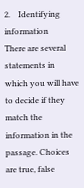2.    Identifying information
There are several statements in which you will have to decide if they match the information in the passage. Choices are true, false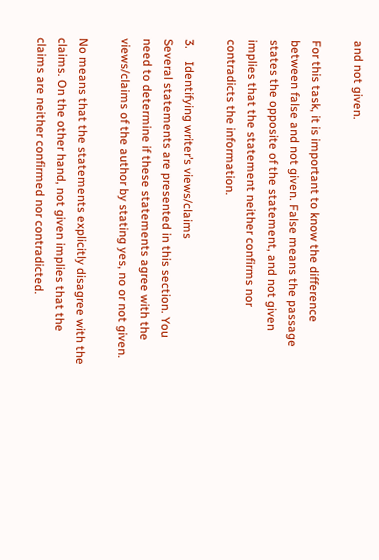and not given.

For this task, it is important to know the difference between false and not given. False means the passage states the opposite of the statement, and not given implies that the statement neither confirms nor contradicts the information.

3.    Identifying writer’s views/claims
Several statements are presented in this section. You need to determine if these statements agree with the views/claims of the author by stating yes, no or not given.

No means that the statements explicitly disagree with the claims. On the other hand, not given implies that the claims are neither confirmed nor contradicted.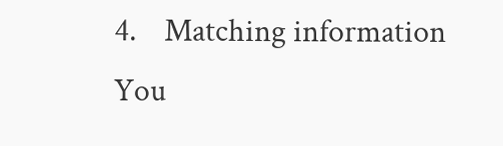4.    Matching information
You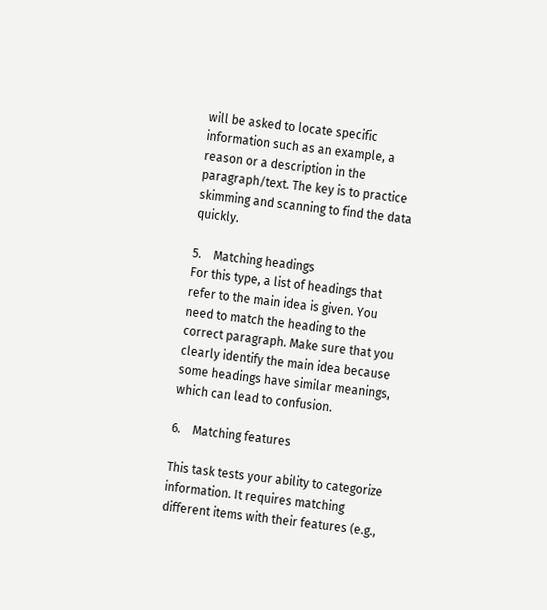will be asked to locate specific information such as an example, a reason or a description in the paragraph/text. The key is to practice skimming and scanning to find the data quickly.

5.    Matching headings
For this type, a list of headings that refer to the main idea is given. You need to match the heading to the correct paragraph. Make sure that you clearly identify the main idea because some headings have similar meanings, which can lead to confusion.

6.    Matching features

This task tests your ability to categorize information. It requires matching different items with their features (e.g.,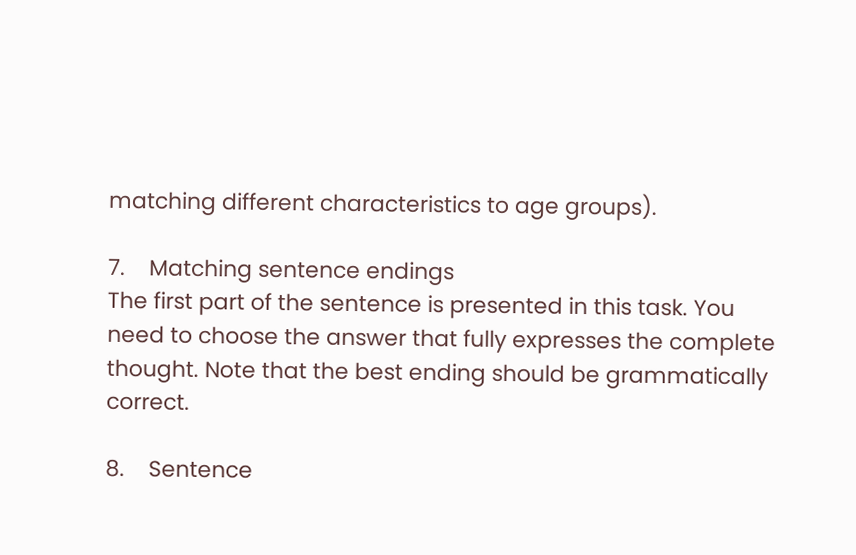matching different characteristics to age groups).

7.    Matching sentence endings
The first part of the sentence is presented in this task. You need to choose the answer that fully expresses the complete thought. Note that the best ending should be grammatically correct.

8.    Sentence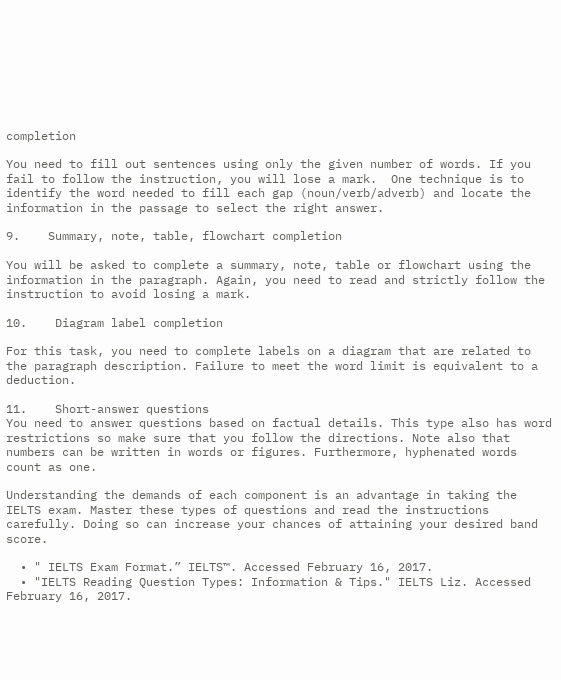completion

You need to fill out sentences using only the given number of words. If you fail to follow the instruction, you will lose a mark.  One technique is to identify the word needed to fill each gap (noun/verb/adverb) and locate the information in the passage to select the right answer.

9.    Summary, note, table, flowchart completion

You will be asked to complete a summary, note, table or flowchart using the information in the paragraph. Again, you need to read and strictly follow the instruction to avoid losing a mark.

10.    Diagram label completion

For this task, you need to complete labels on a diagram that are related to the paragraph description. Failure to meet the word limit is equivalent to a deduction.

11.    Short-answer questions
You need to answer questions based on factual details. This type also has word restrictions so make sure that you follow the directions. Note also that numbers can be written in words or figures. Furthermore, hyphenated words count as one.

Understanding the demands of each component is an advantage in taking the IELTS exam. Master these types of questions and read the instructions carefully. Doing so can increase your chances of attaining your desired band score.

  • " IELTS Exam Format.” IELTS™. Accessed February 16, 2017.
  • "IELTS Reading Question Types: Information & Tips." IELTS Liz. Accessed February 16, 2017.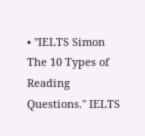• "IELTS Simon The 10 Types of Reading Questions." IELTS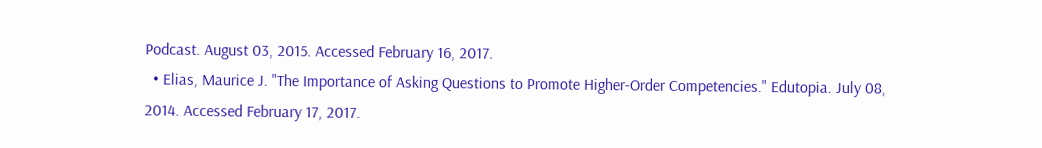Podcast. August 03, 2015. Accessed February 16, 2017.
  • Elias, Maurice J. "The Importance of Asking Questions to Promote Higher-Order Competencies." Edutopia. July 08, 2014. Accessed February 17, 2017.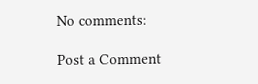No comments:

Post a Comment